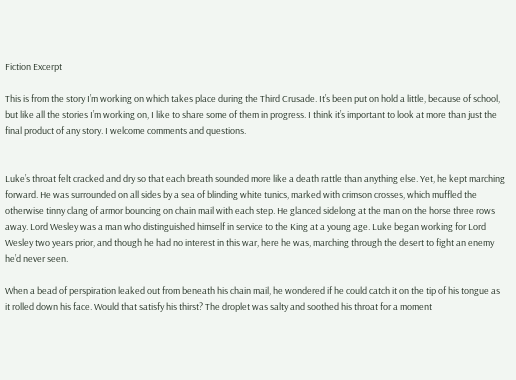Fiction Excerpt

This is from the story I’m working on which takes place during the Third Crusade. It’s been put on hold a little, because of school, but like all the stories I’m working on, I like to share some of them in progress. I think it’s important to look at more than just the final product of any story. I welcome comments and questions.


Luke’s throat felt cracked and dry so that each breath sounded more like a death rattle than anything else. Yet, he kept marching forward. He was surrounded on all sides by a sea of blinding white tunics, marked with crimson crosses, which muffled the otherwise tinny clang of armor bouncing on chain mail with each step. He glanced sidelong at the man on the horse three rows away. Lord Wesley was a man who distinguished himself in service to the King at a young age. Luke began working for Lord Wesley two years prior, and though he had no interest in this war, here he was, marching through the desert to fight an enemy he’d never seen.

When a bead of perspiration leaked out from beneath his chain mail, he wondered if he could catch it on the tip of his tongue as it rolled down his face. Would that satisfy his thirst? The droplet was salty and soothed his throat for a moment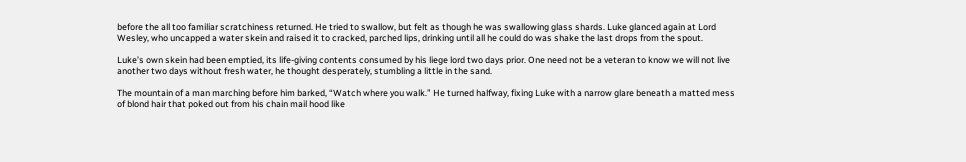before the all too familiar scratchiness returned. He tried to swallow, but felt as though he was swallowing glass shards. Luke glanced again at Lord Wesley, who uncapped a water skein and raised it to cracked, parched lips, drinking until all he could do was shake the last drops from the spout.

Luke’s own skein had been emptied, its life-giving contents consumed by his liege lord two days prior. One need not be a veteran to know we will not live another two days without fresh water, he thought desperately, stumbling a little in the sand.

The mountain of a man marching before him barked, “Watch where you walk.” He turned halfway, fixing Luke with a narrow glare beneath a matted mess of blond hair that poked out from his chain mail hood like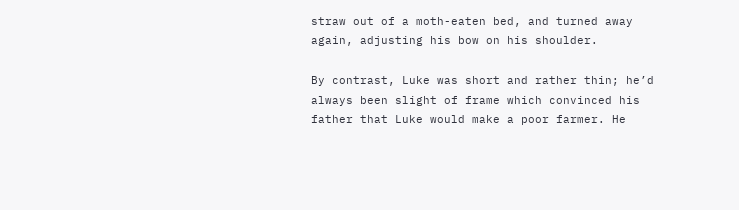straw out of a moth-eaten bed, and turned away again, adjusting his bow on his shoulder.

By contrast, Luke was short and rather thin; he’d always been slight of frame which convinced his father that Luke would make a poor farmer. He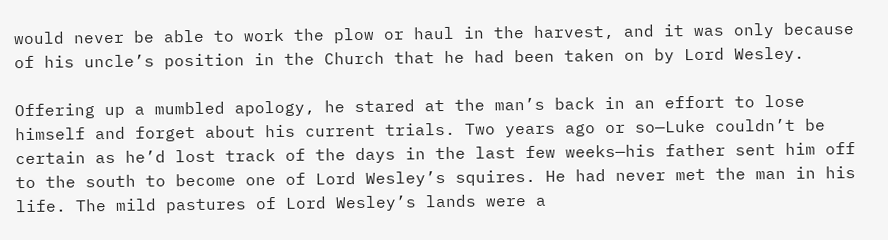would never be able to work the plow or haul in the harvest, and it was only because of his uncle’s position in the Church that he had been taken on by Lord Wesley.

Offering up a mumbled apology, he stared at the man’s back in an effort to lose himself and forget about his current trials. Two years ago or so—Luke couldn’t be certain as he’d lost track of the days in the last few weeks—his father sent him off to the south to become one of Lord Wesley’s squires. He had never met the man in his life. The mild pastures of Lord Wesley’s lands were a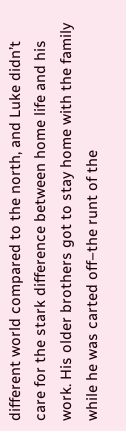different world compared to the north, and Luke didn’t care for the stark difference between home life and his work. His older brothers got to stay home with the family while he was carted off–the runt of the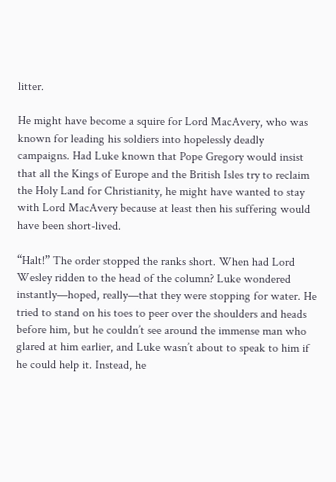litter.

He might have become a squire for Lord MacAvery, who was known for leading his soldiers into hopelessly deadly campaigns. Had Luke known that Pope Gregory would insist that all the Kings of Europe and the British Isles try to reclaim the Holy Land for Christianity, he might have wanted to stay with Lord MacAvery because at least then his suffering would have been short-lived.

“Halt!” The order stopped the ranks short. When had Lord Wesley ridden to the head of the column? Luke wondered instantly—hoped, really—that they were stopping for water. He tried to stand on his toes to peer over the shoulders and heads before him, but he couldn’t see around the immense man who glared at him earlier, and Luke wasn’t about to speak to him if he could help it. Instead, he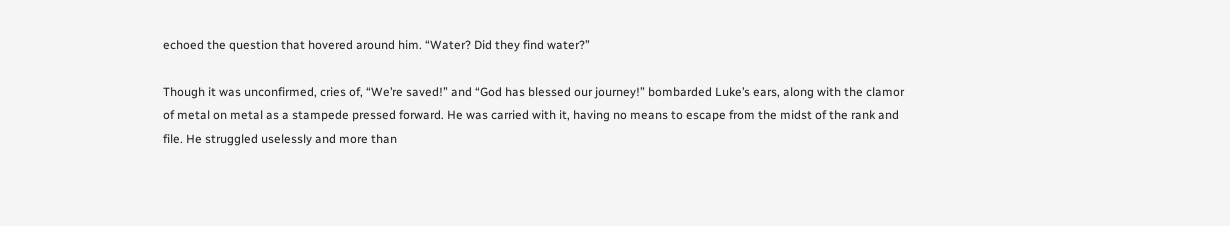echoed the question that hovered around him. “Water? Did they find water?”

Though it was unconfirmed, cries of, “We’re saved!” and “God has blessed our journey!” bombarded Luke’s ears, along with the clamor of metal on metal as a stampede pressed forward. He was carried with it, having no means to escape from the midst of the rank and file. He struggled uselessly and more than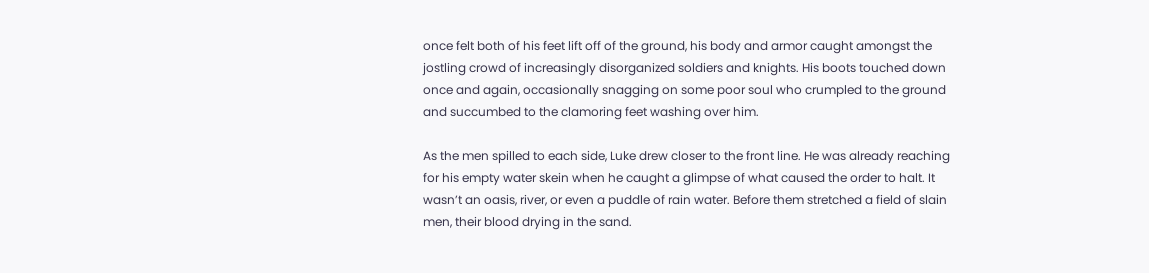once felt both of his feet lift off of the ground, his body and armor caught amongst the jostling crowd of increasingly disorganized soldiers and knights. His boots touched down once and again, occasionally snagging on some poor soul who crumpled to the ground and succumbed to the clamoring feet washing over him.

As the men spilled to each side, Luke drew closer to the front line. He was already reaching for his empty water skein when he caught a glimpse of what caused the order to halt. It wasn’t an oasis, river, or even a puddle of rain water. Before them stretched a field of slain men, their blood drying in the sand.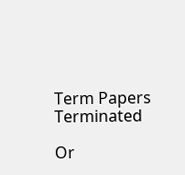Term Papers Terminated

Or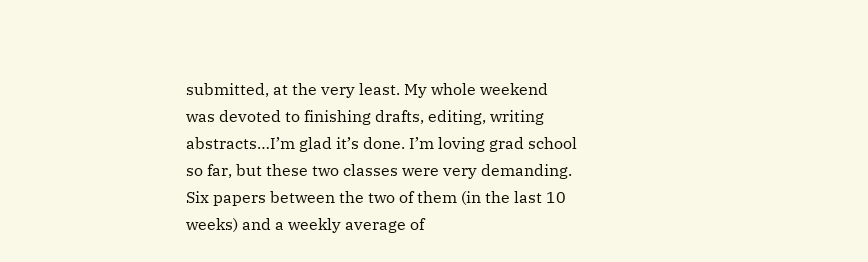submitted, at the very least. My whole weekend was devoted to finishing drafts, editing, writing abstracts…I’m glad it’s done. I’m loving grad school so far, but these two classes were very demanding. Six papers between the two of them (in the last 10 weeks) and a weekly average of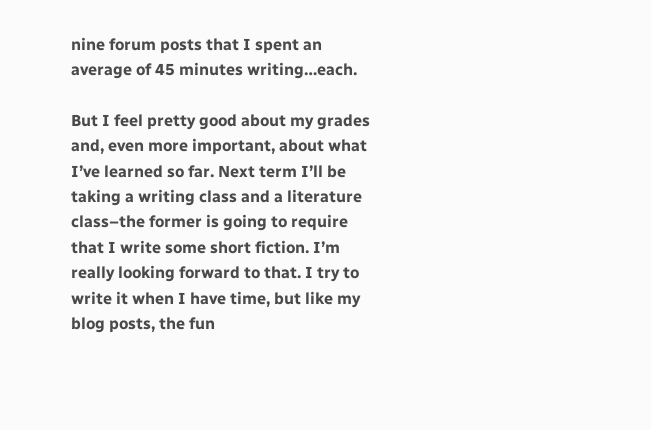nine forum posts that I spent an average of 45 minutes writing…each.

But I feel pretty good about my grades and, even more important, about what I’ve learned so far. Next term I’ll be taking a writing class and a literature class–the former is going to require that I write some short fiction. I’m really looking forward to that. I try to write it when I have time, but like my blog posts, the fun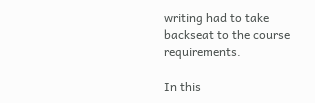writing had to take backseat to the course requirements.

In this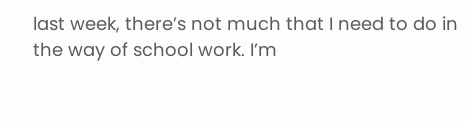last week, there’s not much that I need to do in the way of school work. I’m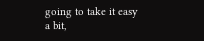going to take it easy a bit,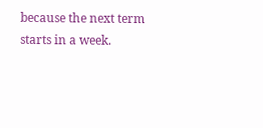because the next term starts in a week.